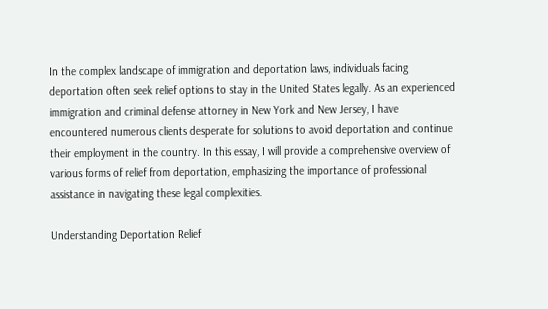In the complex landscape of immigration and deportation laws, individuals facing deportation often seek relief options to stay in the United States legally. As an experienced immigration and criminal defense attorney in New York and New Jersey, I have encountered numerous clients desperate for solutions to avoid deportation and continue their employment in the country. In this essay, I will provide a comprehensive overview of various forms of relief from deportation, emphasizing the importance of professional assistance in navigating these legal complexities.

Understanding Deportation Relief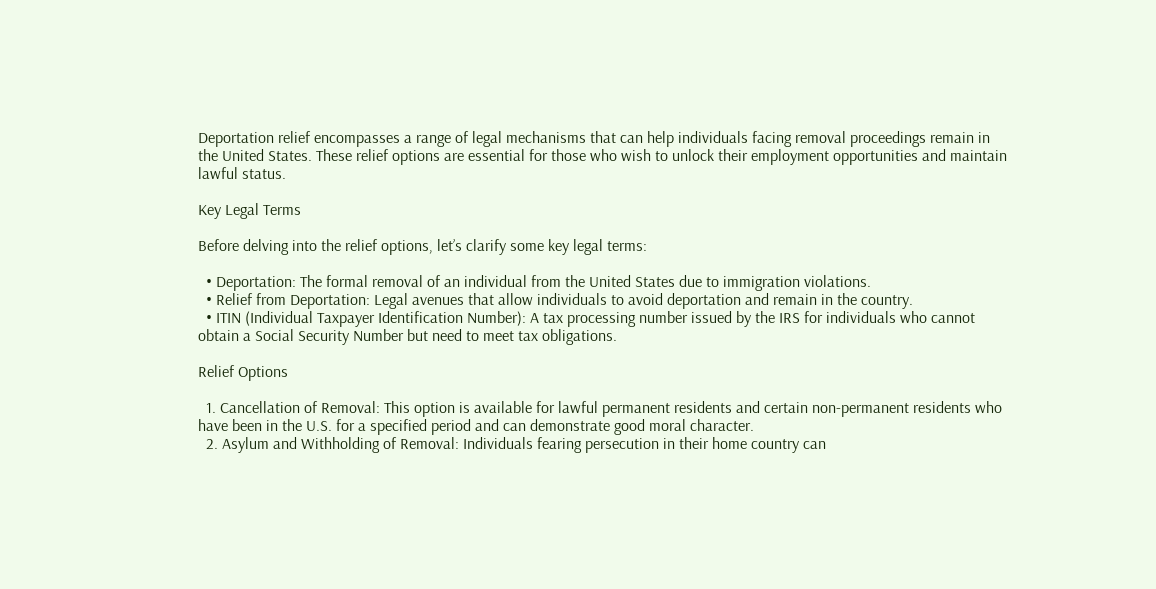Deportation relief encompasses a range of legal mechanisms that can help individuals facing removal proceedings remain in the United States. These relief options are essential for those who wish to unlock their employment opportunities and maintain lawful status.

Key Legal Terms

Before delving into the relief options, let’s clarify some key legal terms:

  • Deportation: The formal removal of an individual from the United States due to immigration violations.
  • Relief from Deportation: Legal avenues that allow individuals to avoid deportation and remain in the country.
  • ITIN (Individual Taxpayer Identification Number): A tax processing number issued by the IRS for individuals who cannot obtain a Social Security Number but need to meet tax obligations.

Relief Options

  1. Cancellation of Removal: This option is available for lawful permanent residents and certain non-permanent residents who have been in the U.S. for a specified period and can demonstrate good moral character.
  2. Asylum and Withholding of Removal: Individuals fearing persecution in their home country can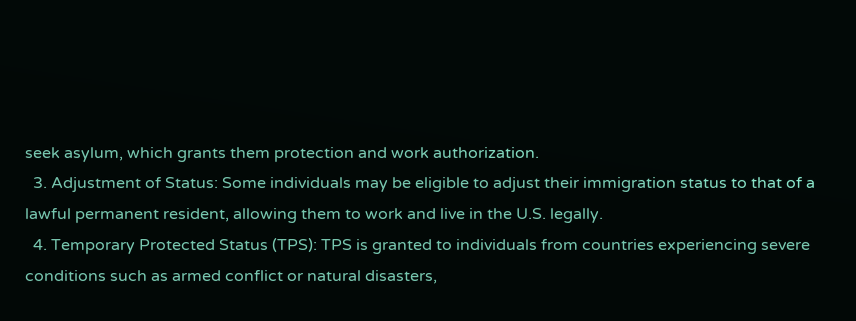seek asylum, which grants them protection and work authorization.
  3. Adjustment of Status: Some individuals may be eligible to adjust their immigration status to that of a lawful permanent resident, allowing them to work and live in the U.S. legally.
  4. Temporary Protected Status (TPS): TPS is granted to individuals from countries experiencing severe conditions such as armed conflict or natural disasters,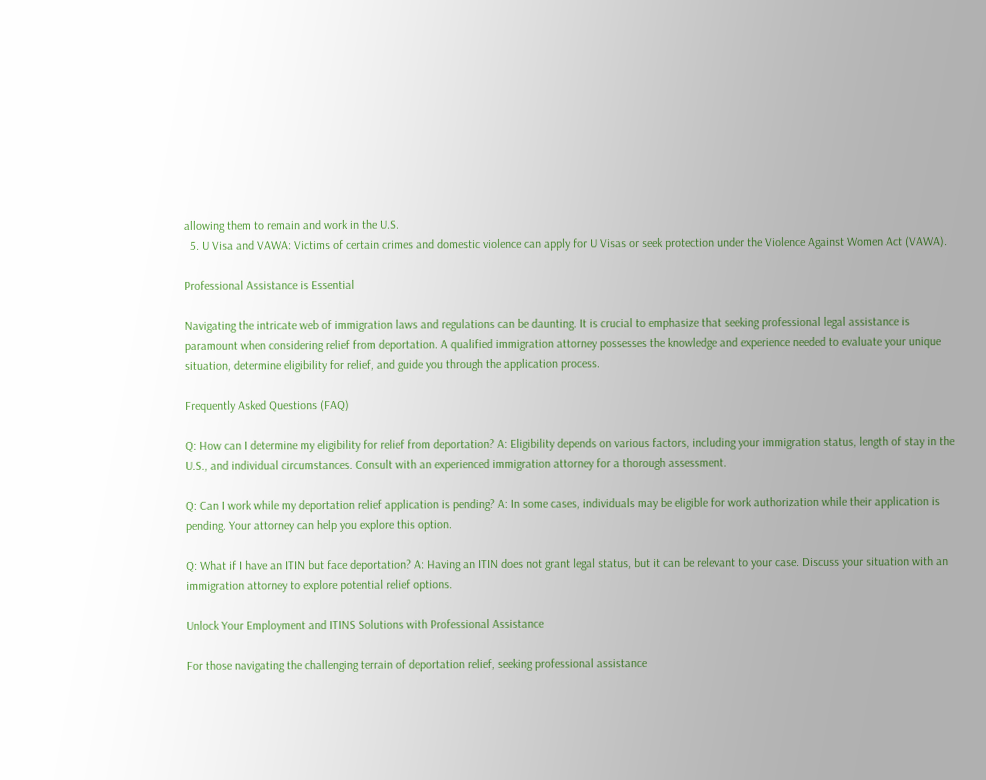allowing them to remain and work in the U.S.
  5. U Visa and VAWA: Victims of certain crimes and domestic violence can apply for U Visas or seek protection under the Violence Against Women Act (VAWA).

Professional Assistance is Essential

Navigating the intricate web of immigration laws and regulations can be daunting. It is crucial to emphasize that seeking professional legal assistance is paramount when considering relief from deportation. A qualified immigration attorney possesses the knowledge and experience needed to evaluate your unique situation, determine eligibility for relief, and guide you through the application process.

Frequently Asked Questions (FAQ)

Q: How can I determine my eligibility for relief from deportation? A: Eligibility depends on various factors, including your immigration status, length of stay in the U.S., and individual circumstances. Consult with an experienced immigration attorney for a thorough assessment.

Q: Can I work while my deportation relief application is pending? A: In some cases, individuals may be eligible for work authorization while their application is pending. Your attorney can help you explore this option.

Q: What if I have an ITIN but face deportation? A: Having an ITIN does not grant legal status, but it can be relevant to your case. Discuss your situation with an immigration attorney to explore potential relief options.

Unlock Your Employment and ITINS Solutions with Professional Assistance

For those navigating the challenging terrain of deportation relief, seeking professional assistance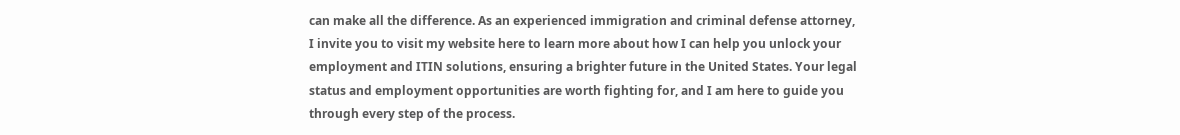can make all the difference. As an experienced immigration and criminal defense attorney, I invite you to visit my website here to learn more about how I can help you unlock your employment and ITIN solutions, ensuring a brighter future in the United States. Your legal status and employment opportunities are worth fighting for, and I am here to guide you through every step of the process.